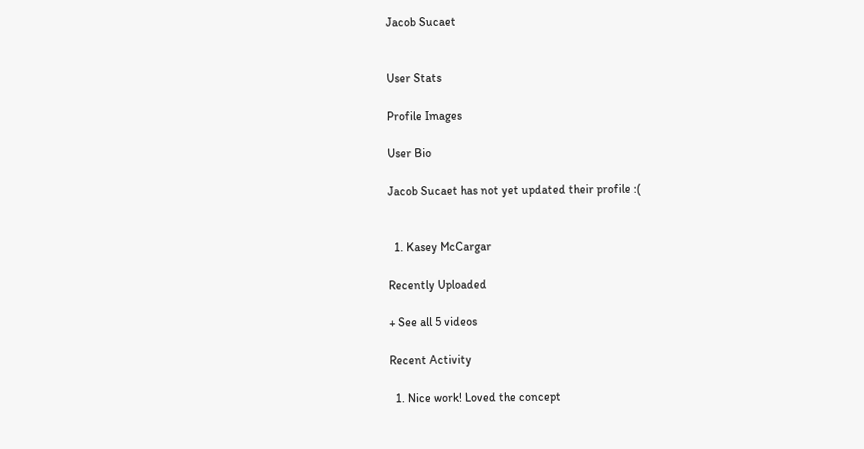Jacob Sucaet


User Stats

Profile Images

User Bio

Jacob Sucaet has not yet updated their profile :(


  1. Kasey McCargar

Recently Uploaded

+ See all 5 videos

Recent Activity

  1. Nice work! Loved the concept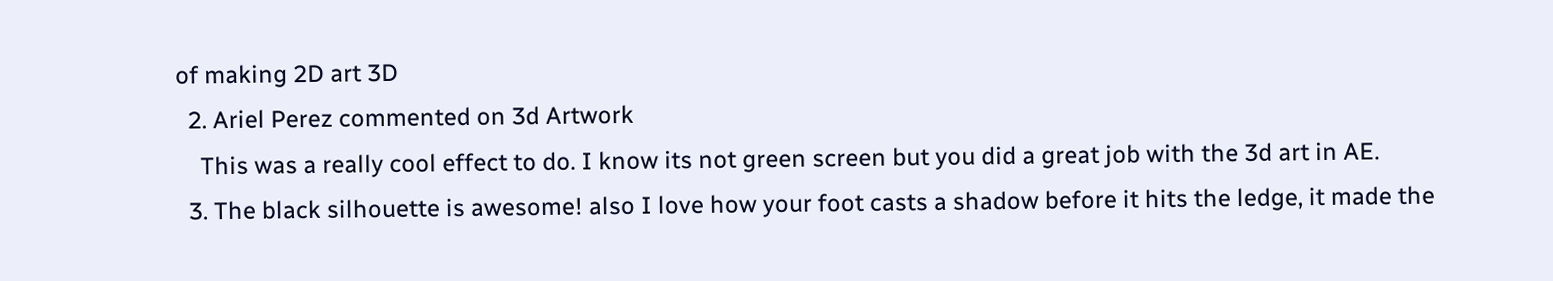of making 2D art 3D
  2. Ariel Perez commented on 3d Artwork
    This was a really cool effect to do. I know its not green screen but you did a great job with the 3d art in AE.
  3. The black silhouette is awesome! also I love how your foot casts a shadow before it hits the ledge, it made the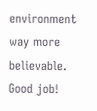environment way more believable. Good job!